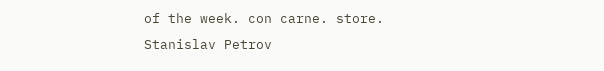of the week. con carne. store.
Stanislav Petrov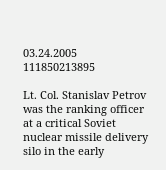03.24.2005 111850213895

Lt. Col. Stanislav Petrov was the ranking officer at a critical Soviet nuclear missile delivery silo in the early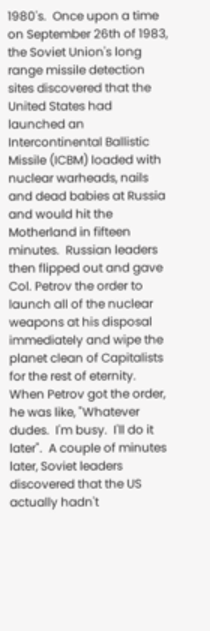1980's.  Once upon a time on September 26th of 1983, the Soviet Union's long range missile detection sites discovered that the United States had launched an Intercontinental Ballistic Missile (ICBM) loaded with nuclear warheads, nails and dead babies at Russia and would hit the Motherland in fifteen minutes.  Russian leaders then flipped out and gave Col. Petrov the order to launch all of the nuclear weapons at his disposal immediately and wipe the planet clean of Capitalists for the rest of eternity.  When Petrov got the order, he was like, "Whatever dudes.  I'm busy.  I'll do it later".  A couple of minutes later, Soviet leaders discovered that the US actually hadn't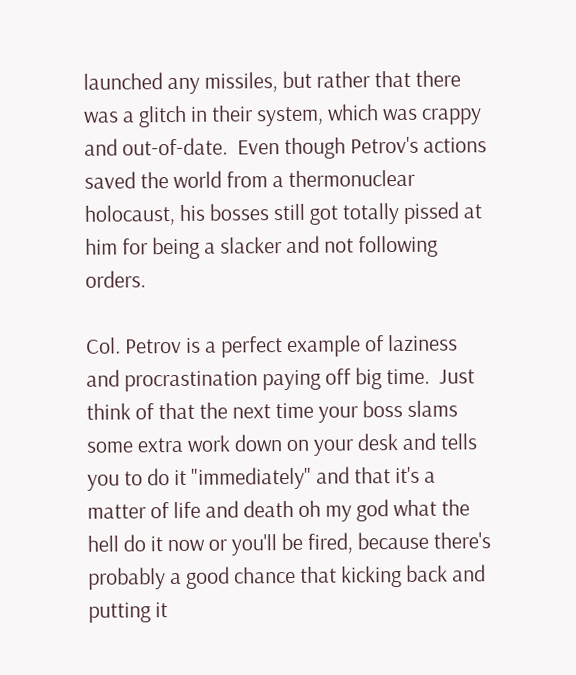launched any missiles, but rather that there was a glitch in their system, which was crappy and out-of-date.  Even though Petrov's actions saved the world from a thermonuclear holocaust, his bosses still got totally pissed at him for being a slacker and not following orders.

Col. Petrov is a perfect example of laziness and procrastination paying off big time.  Just think of that the next time your boss slams some extra work down on your desk and tells you to do it "immediately" and that it's a matter of life and death oh my god what the hell do it now or you'll be fired, because there's probably a good chance that kicking back and putting it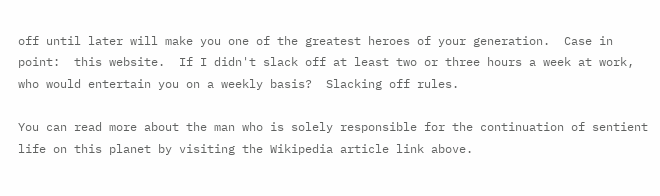off until later will make you one of the greatest heroes of your generation.  Case in point:  this website.  If I didn't slack off at least two or three hours a week at work, who would entertain you on a weekly basis?  Slacking off rules.

You can read more about the man who is solely responsible for the continuation of sentient life on this planet by visiting the Wikipedia article link above.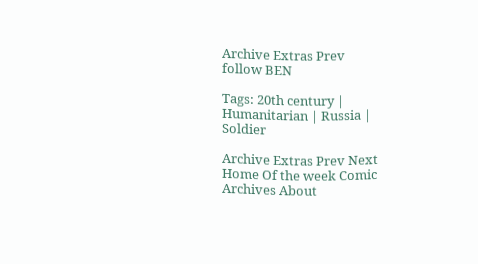Archive Extras Prev
follow BEN

Tags: 20th century | Humanitarian | Russia | Soldier

Archive Extras Prev Next
Home Of the week Comic Archives About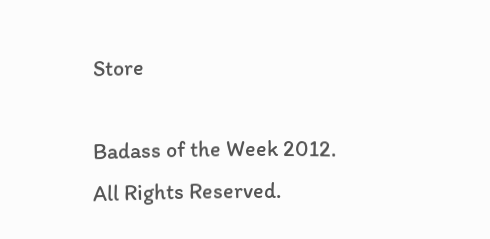Store

Badass of the Week 2012. All Rights Reserved.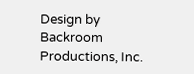Design by Backroom Productions, Inc.